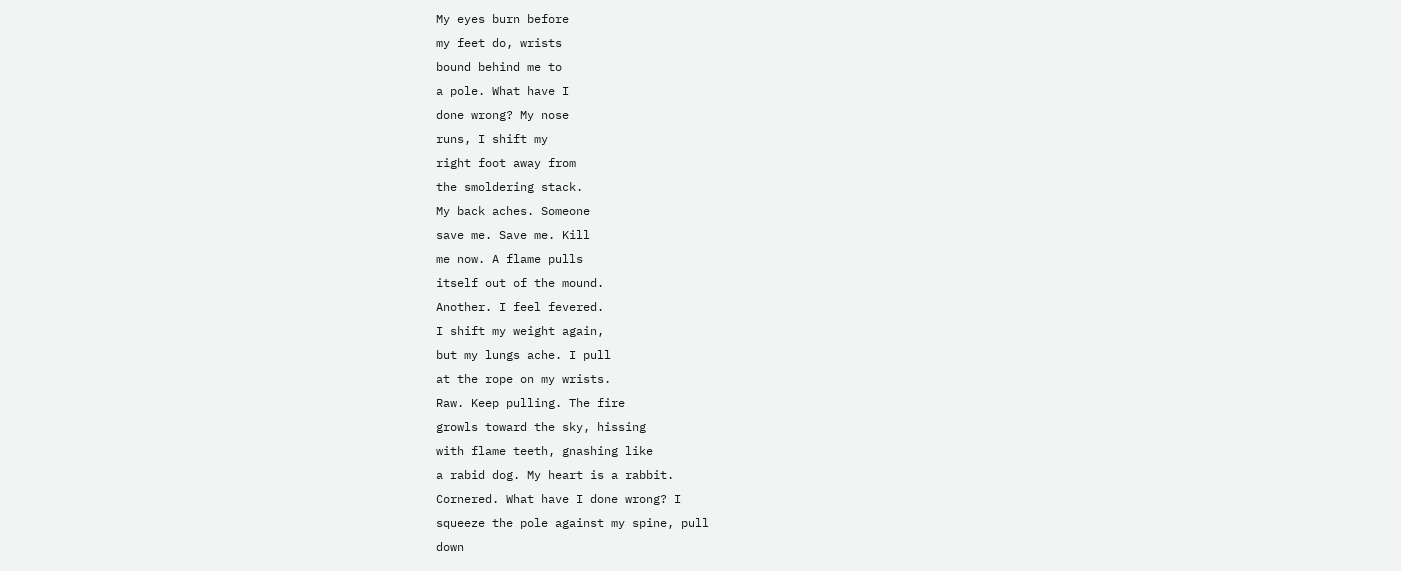My eyes burn before
my feet do, wrists
bound behind me to
a pole. What have I
done wrong? My nose
runs, I shift my
right foot away from
the smoldering stack.
My back aches. Someone
save me. Save me. Kill
me now. A flame pulls
itself out of the mound.
Another. I feel fevered.
I shift my weight again,
but my lungs ache. I pull
at the rope on my wrists.
Raw. Keep pulling. The fire
growls toward the sky, hissing
with flame teeth, gnashing like
a rabid dog. My heart is a rabbit.
Cornered. What have I done wrong? I
squeeze the pole against my spine, pull
down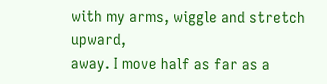with my arms, wiggle and stretch upward,
away. I move half as far as a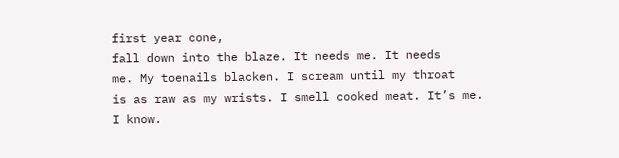first year cone,
fall down into the blaze. It needs me. It needs
me. My toenails blacken. I scream until my throat
is as raw as my wrists. I smell cooked meat. It’s me.
I know.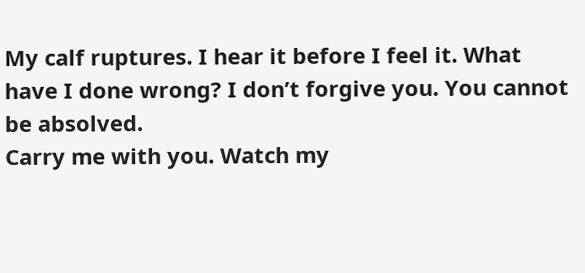My calf ruptures. I hear it before I feel it. What
have I done wrong? I don’t forgive you. You cannot be absolved.
Carry me with you. Watch my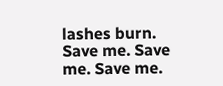lashes burn. Save me. Save me. Save me.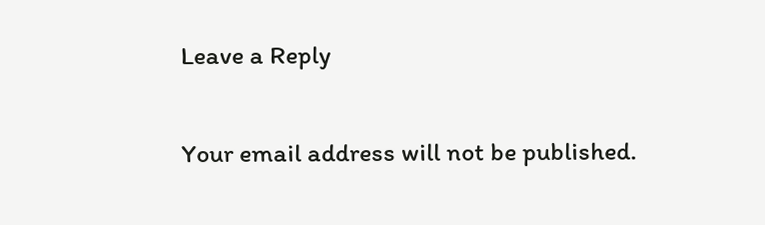Leave a Reply

Your email address will not be published.